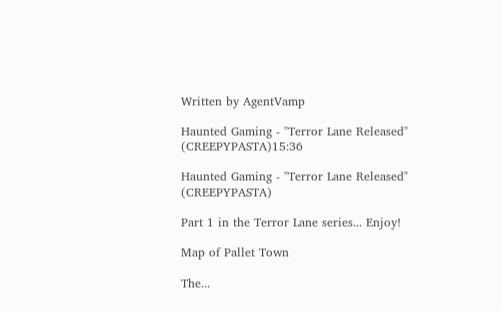Written by AgentVamp

Haunted Gaming - "Terror Lane Released" (CREEPYPASTA)15:36

Haunted Gaming - "Terror Lane Released" (CREEPYPASTA)

Part 1 in the Terror Lane series... Enjoy!

Map of Pallet Town

The...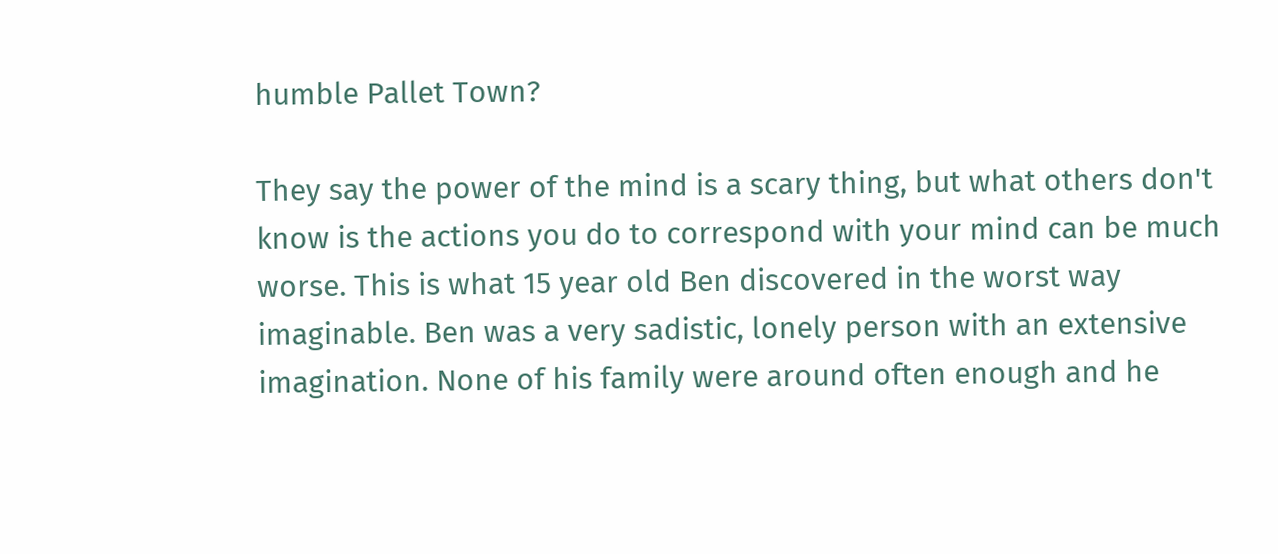humble Pallet Town?

They say the power of the mind is a scary thing, but what others don't know is the actions you do to correspond with your mind can be much worse. This is what 15 year old Ben discovered in the worst way imaginable. Ben was a very sadistic, lonely person with an extensive imagination. None of his family were around often enough and he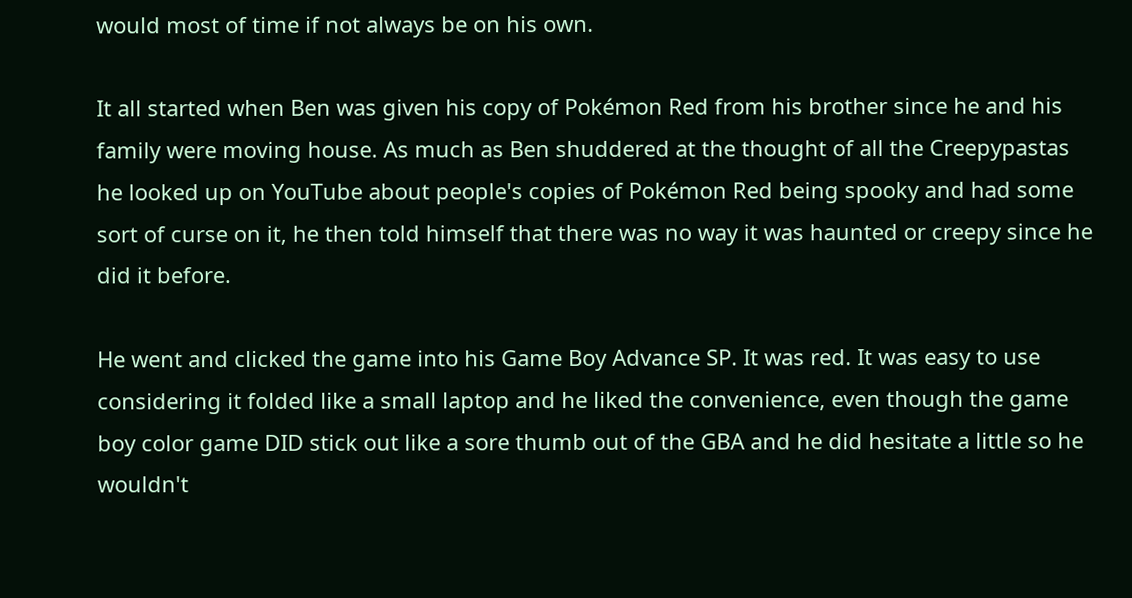would most of time if not always be on his own.

It all started when Ben was given his copy of Pokémon Red from his brother since he and his family were moving house. As much as Ben shuddered at the thought of all the Creepypastas he looked up on YouTube about people's copies of Pokémon Red being spooky and had some sort of curse on it, he then told himself that there was no way it was haunted or creepy since he did it before.

He went and clicked the game into his Game Boy Advance SP. It was red. It was easy to use considering it folded like a small laptop and he liked the convenience, even though the game boy color game DID stick out like a sore thumb out of the GBA and he did hesitate a little so he wouldn't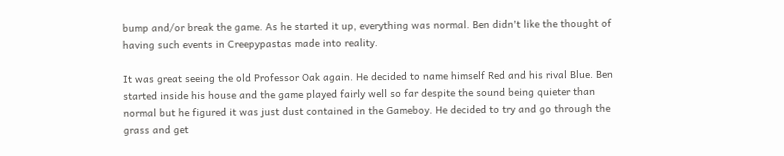bump and/or break the game. As he started it up, everything was normal. Ben didn't like the thought of having such events in Creepypastas made into reality.

It was great seeing the old Professor Oak again. He decided to name himself Red and his rival Blue. Ben started inside his house and the game played fairly well so far despite the sound being quieter than normal but he figured it was just dust contained in the Gameboy. He decided to try and go through the grass and get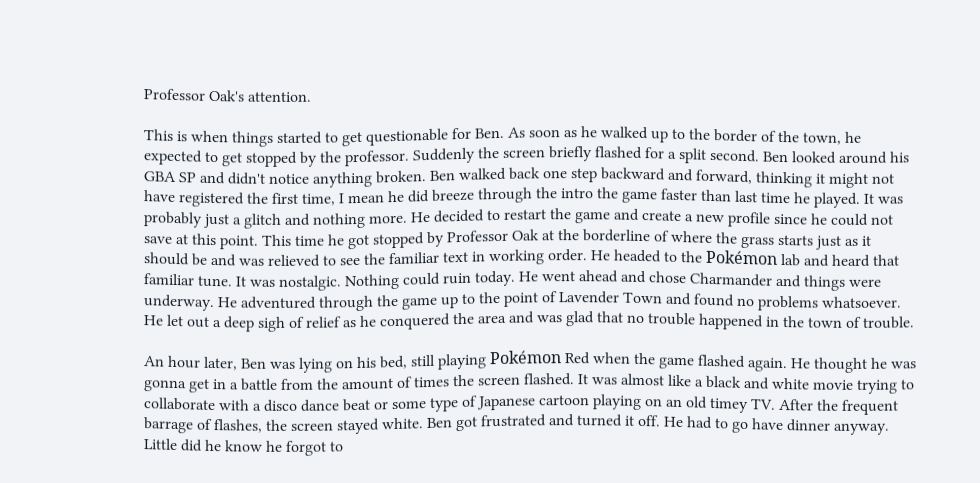Professor Oak's attention.

This is when things started to get questionable for Ben. As soon as he walked up to the border of the town, he expected to get stopped by the professor. Suddenly the screen briefly flashed for a split second. Ben looked around his GBA SP and didn't notice anything broken. Ben walked back one step backward and forward, thinking it might not have registered the first time, I mean he did breeze through the intro the game faster than last time he played. It was probably just a glitch and nothing more. He decided to restart the game and create a new profile since he could not save at this point. This time he got stopped by Professor Oak at the borderline of where the grass starts just as it should be and was relieved to see the familiar text in working order. He headed to the Pokémon lab and heard that familiar tune. It was nostalgic. Nothing could ruin today. He went ahead and chose Charmander and things were underway. He adventured through the game up to the point of Lavender Town and found no problems whatsoever. He let out a deep sigh of relief as he conquered the area and was glad that no trouble happened in the town of trouble.

An hour later, Ben was lying on his bed, still playing Pokémon Red when the game flashed again. He thought he was gonna get in a battle from the amount of times the screen flashed. It was almost like a black and white movie trying to collaborate with a disco dance beat or some type of Japanese cartoon playing on an old timey TV. After the frequent barrage of flashes, the screen stayed white. Ben got frustrated and turned it off. He had to go have dinner anyway. Little did he know he forgot to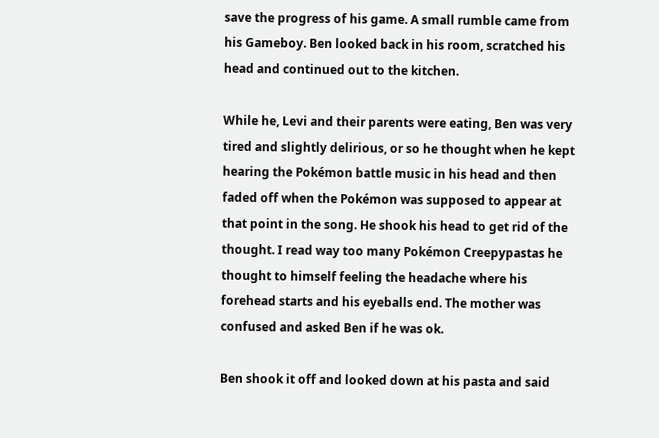save the progress of his game. A small rumble came from his Gameboy. Ben looked back in his room, scratched his head and continued out to the kitchen.

While he, Levi and their parents were eating, Ben was very tired and slightly delirious, or so he thought when he kept hearing the Pokémon battle music in his head and then faded off when the Pokémon was supposed to appear at that point in the song. He shook his head to get rid of the thought. I read way too many Pokémon Creepypastas he thought to himself feeling the headache where his forehead starts and his eyeballs end. The mother was confused and asked Ben if he was ok.

Ben shook it off and looked down at his pasta and said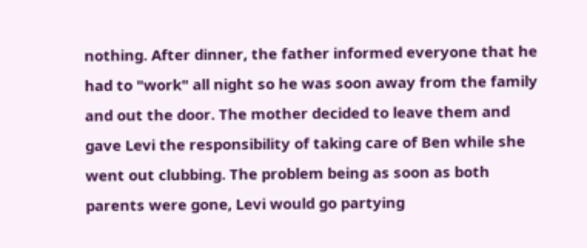nothing. After dinner, the father informed everyone that he had to "work" all night so he was soon away from the family and out the door. The mother decided to leave them and gave Levi the responsibility of taking care of Ben while she went out clubbing. The problem being as soon as both parents were gone, Levi would go partying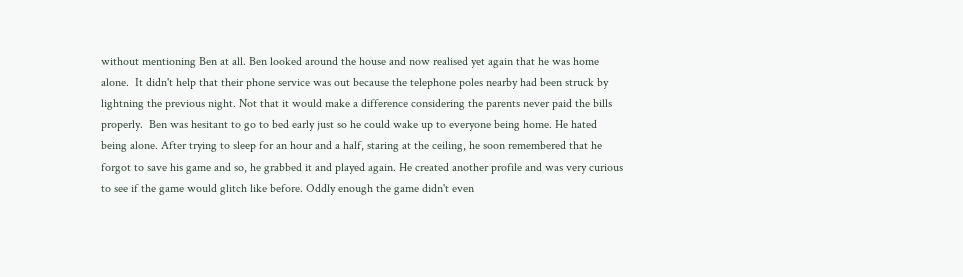without mentioning Ben at all. Ben looked around the house and now realised yet again that he was home alone.  It didn't help that their phone service was out because the telephone poles nearby had been struck by lightning the previous night. Not that it would make a difference considering the parents never paid the bills properly.  Ben was hesitant to go to bed early just so he could wake up to everyone being home. He hated being alone. After trying to sleep for an hour and a half, staring at the ceiling, he soon remembered that he forgot to save his game and so, he grabbed it and played again. He created another profile and was very curious to see if the game would glitch like before. Oddly enough the game didn't even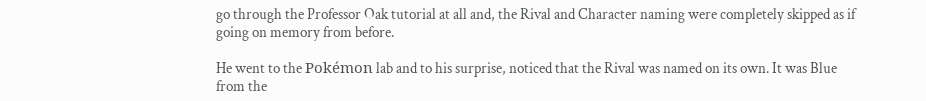go through the Professor Oak tutorial at all and, the Rival and Character naming were completely skipped as if going on memory from before.

He went to the Pokémon lab and to his surprise, noticed that the Rival was named on its own. It was Blue from the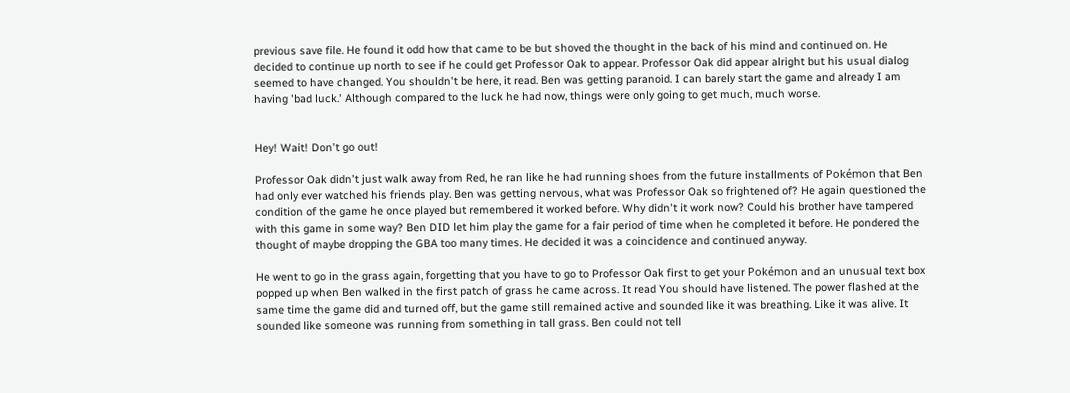previous save file. He found it odd how that came to be but shoved the thought in the back of his mind and continued on. He decided to continue up north to see if he could get Professor Oak to appear. Professor Oak did appear alright but his usual dialog seemed to have changed. You shouldn't be here, it read. Ben was getting paranoid. I can barely start the game and already I am having 'bad luck.' Although compared to the luck he had now, things were only going to get much, much worse.


Hey! Wait! Don't go out!

Professor Oak didn't just walk away from Red, he ran like he had running shoes from the future installments of Pokémon that Ben had only ever watched his friends play. Ben was getting nervous, what was Professor Oak so frightened of? He again questioned the condition of the game he once played but remembered it worked before. Why didn't it work now? Could his brother have tampered with this game in some way? Ben DID let him play the game for a fair period of time when he completed it before. He pondered the thought of maybe dropping the GBA too many times. He decided it was a coincidence and continued anyway.

He went to go in the grass again, forgetting that you have to go to Professor Oak first to get your Pokémon and an unusual text box popped up when Ben walked in the first patch of grass he came across. It read You should have listened. The power flashed at the same time the game did and turned off, but the game still remained active and sounded like it was breathing. Like it was alive. It sounded like someone was running from something in tall grass. Ben could not tell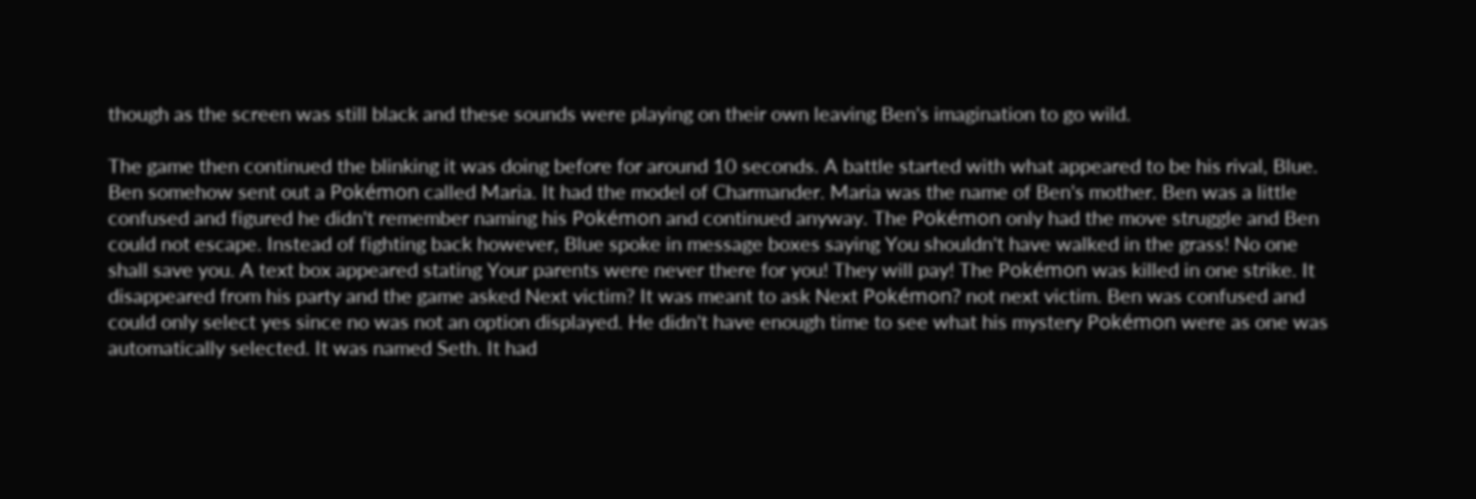though as the screen was still black and these sounds were playing on their own leaving Ben's imagination to go wild.

The game then continued the blinking it was doing before for around 10 seconds. A battle started with what appeared to be his rival, Blue. Ben somehow sent out a Pokémon called Maria. It had the model of Charmander. Maria was the name of Ben's mother. Ben was a little confused and figured he didn't remember naming his Pokémon and continued anyway. The Pokémon only had the move struggle and Ben could not escape. Instead of fighting back however, Blue spoke in message boxes saying You shouldn't have walked in the grass! No one shall save you. A text box appeared stating Your parents were never there for you! They will pay! The Pokémon was killed in one strike. It disappeared from his party and the game asked Next victim? It was meant to ask Next Pokémon? not next victim. Ben was confused and could only select yes since no was not an option displayed. He didn't have enough time to see what his mystery Pokémon were as one was automatically selected. It was named Seth. It had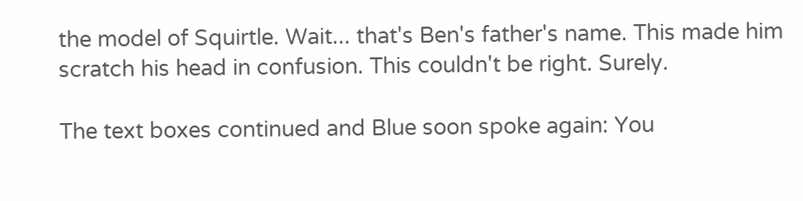the model of Squirtle. Wait... that's Ben's father's name. This made him scratch his head in confusion. This couldn't be right. Surely.

The text boxes continued and Blue soon spoke again: You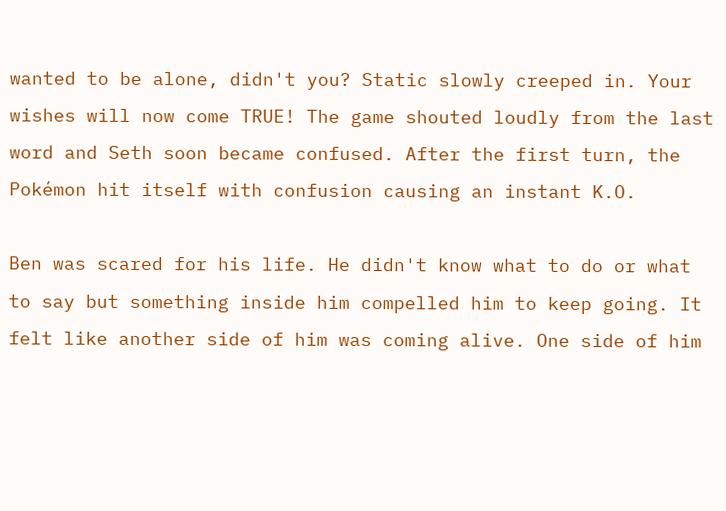wanted to be alone, didn't you? Static slowly creeped in. Your wishes will now come TRUE! The game shouted loudly from the last word and Seth soon became confused. After the first turn, the Pokémon hit itself with confusion causing an instant K.O.

Ben was scared for his life. He didn't know what to do or what to say but something inside him compelled him to keep going. It felt like another side of him was coming alive. One side of him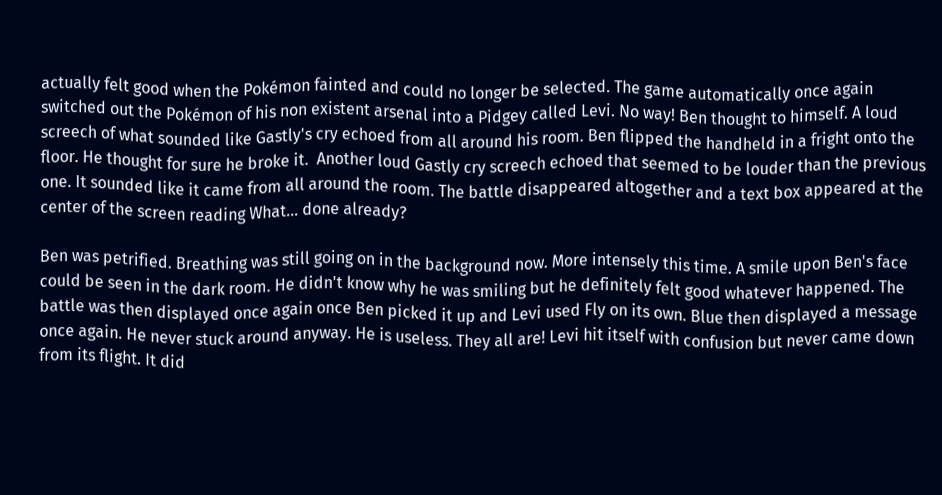actually felt good when the Pokémon fainted and could no longer be selected. The game automatically once again switched out the Pokémon of his non existent arsenal into a Pidgey called Levi. No way! Ben thought to himself. A loud screech of what sounded like Gastly's cry echoed from all around his room. Ben flipped the handheld in a fright onto the floor. He thought for sure he broke it.  Another loud Gastly cry screech echoed that seemed to be louder than the previous one. It sounded like it came from all around the room. The battle disappeared altogether and a text box appeared at the center of the screen reading What... done already?

Ben was petrified. Breathing was still going on in the background now. More intensely this time. A smile upon Ben's face could be seen in the dark room. He didn't know why he was smiling but he definitely felt good whatever happened. The battle was then displayed once again once Ben picked it up and Levi used Fly on its own. Blue then displayed a message once again. He never stuck around anyway. He is useless. They all are! Levi hit itself with confusion but never came down from its flight. It did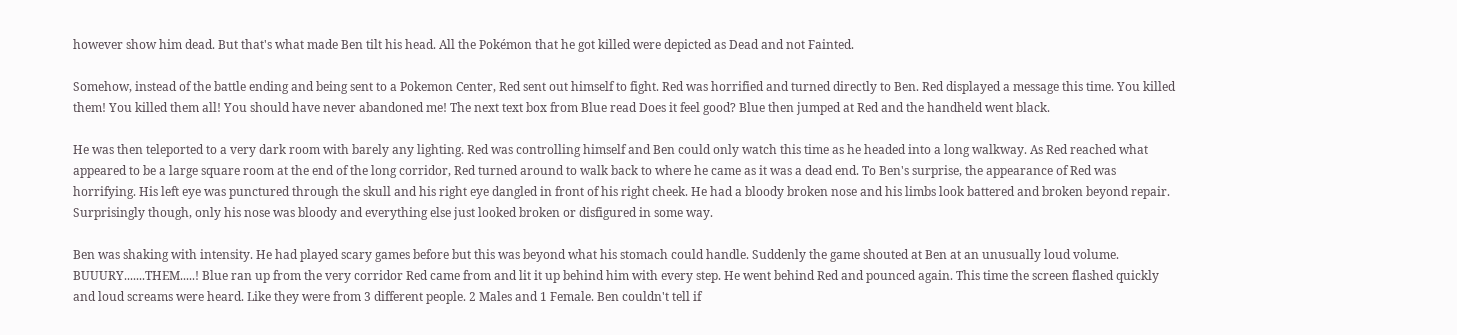however show him dead. But that's what made Ben tilt his head. All the Pokémon that he got killed were depicted as Dead and not Fainted.

Somehow, instead of the battle ending and being sent to a Pokemon Center, Red sent out himself to fight. Red was horrified and turned directly to Ben. Red displayed a message this time. You killed them! You killed them all! You should have never abandoned me! The next text box from Blue read Does it feel good? Blue then jumped at Red and the handheld went black.

He was then teleported to a very dark room with barely any lighting. Red was controlling himself and Ben could only watch this time as he headed into a long walkway. As Red reached what appeared to be a large square room at the end of the long corridor, Red turned around to walk back to where he came as it was a dead end. To Ben's surprise, the appearance of Red was horrifying. His left eye was punctured through the skull and his right eye dangled in front of his right cheek. He had a bloody broken nose and his limbs look battered and broken beyond repair. Surprisingly though, only his nose was bloody and everything else just looked broken or disfigured in some way.

Ben was shaking with intensity. He had played scary games before but this was beyond what his stomach could handle. Suddenly the game shouted at Ben at an unusually loud volume. BUUURY.......THEM.....! Blue ran up from the very corridor Red came from and lit it up behind him with every step. He went behind Red and pounced again. This time the screen flashed quickly and loud screams were heard. Like they were from 3 different people. 2 Males and 1 Female. Ben couldn't tell if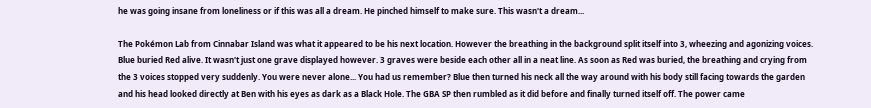he was going insane from loneliness or if this was all a dream. He pinched himself to make sure. This wasn't a dream...

The Pokémon Lab from Cinnabar Island was what it appeared to be his next location. However the breathing in the background split itself into 3, wheezing and agonizing voices. Blue buried Red alive. It wasn't just one grave displayed however. 3 graves were beside each other all in a neat line. As soon as Red was buried, the breathing and crying from the 3 voices stopped very suddenly. You were never alone... You had us remember? Blue then turned his neck all the way around with his body still facing towards the garden and his head looked directly at Ben with his eyes as dark as a Black Hole. The GBA SP then rumbled as it did before and finally turned itself off. The power came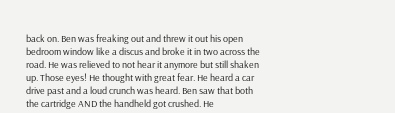back on. Ben was freaking out and threw it out his open bedroom window like a discus and broke it in two across the road. He was relieved to not hear it anymore but still shaken up. Those eyes! He thought with great fear. He heard a car drive past and a loud crunch was heard. Ben saw that both the cartridge AND the handheld got crushed. He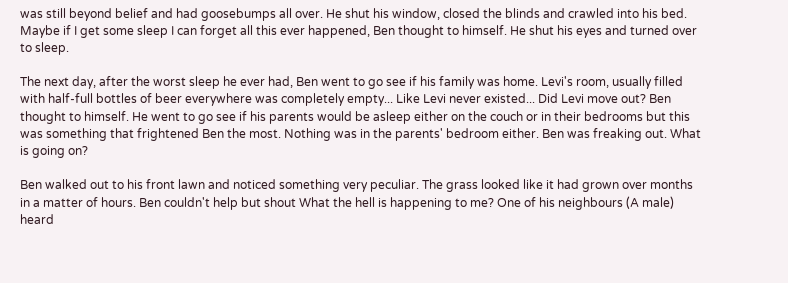was still beyond belief and had goosebumps all over. He shut his window, closed the blinds and crawled into his bed. Maybe if I get some sleep I can forget all this ever happened, Ben thought to himself. He shut his eyes and turned over to sleep.

The next day, after the worst sleep he ever had, Ben went to go see if his family was home. Levi's room, usually filled with half-full bottles of beer everywhere was completely empty... Like Levi never existed... Did Levi move out? Ben thought to himself. He went to go see if his parents would be asleep either on the couch or in their bedrooms but this was something that frightened Ben the most. Nothing was in the parents' bedroom either. Ben was freaking out. What is going on?

Ben walked out to his front lawn and noticed something very peculiar. The grass looked like it had grown over months in a matter of hours. Ben couldn't help but shout What the hell is happening to me? One of his neighbours (A male) heard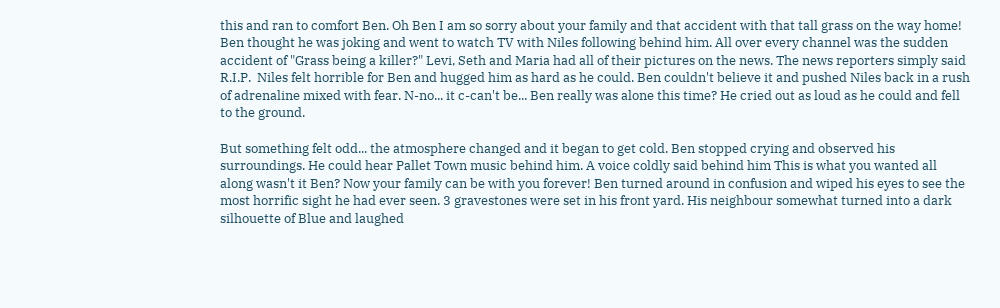this and ran to comfort Ben. Oh Ben I am so sorry about your family and that accident with that tall grass on the way home! Ben thought he was joking and went to watch TV with Niles following behind him. All over every channel was the sudden accident of "Grass being a killer?" Levi, Seth and Maria had all of their pictures on the news. The news reporters simply said R.I.P.  Niles felt horrible for Ben and hugged him as hard as he could. Ben couldn't believe it and pushed Niles back in a rush of adrenaline mixed with fear. N-no... it c-can't be... Ben really was alone this time? He cried out as loud as he could and fell to the ground.

But something felt odd... the atmosphere changed and it began to get cold. Ben stopped crying and observed his surroundings. He could hear Pallet Town music behind him. A voice coldly said behind him This is what you wanted all along wasn't it Ben? Now your family can be with you forever! Ben turned around in confusion and wiped his eyes to see the most horrific sight he had ever seen. 3 gravestones were set in his front yard. His neighbour somewhat turned into a dark silhouette of Blue and laughed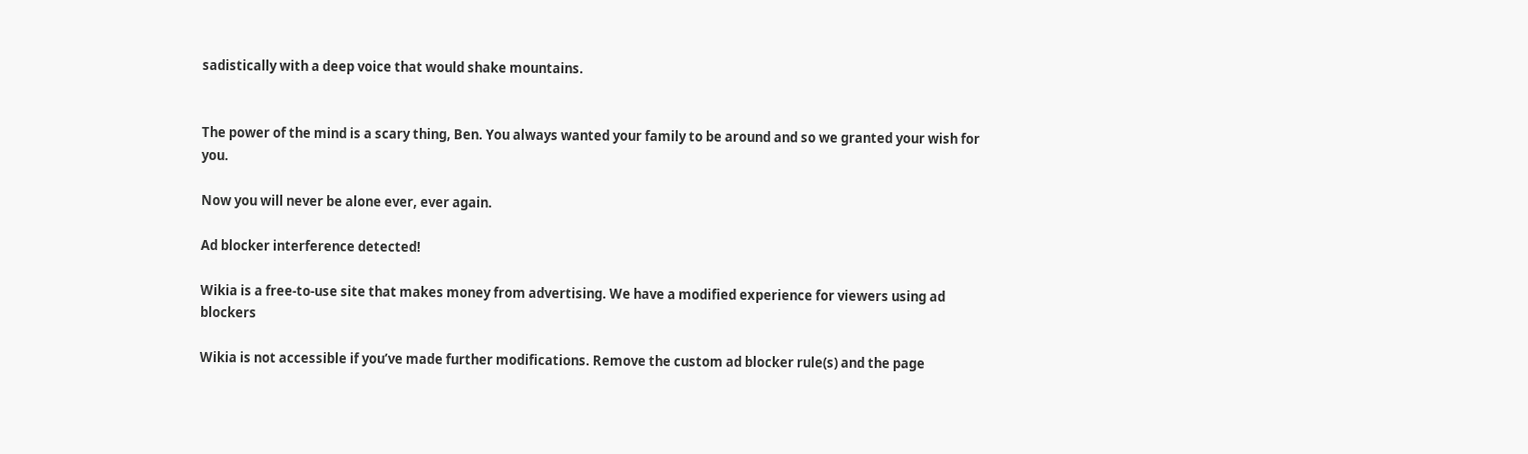sadistically with a deep voice that would shake mountains.


The power of the mind is a scary thing, Ben. You always wanted your family to be around and so we granted your wish for you.

Now you will never be alone ever, ever again.

Ad blocker interference detected!

Wikia is a free-to-use site that makes money from advertising. We have a modified experience for viewers using ad blockers

Wikia is not accessible if you’ve made further modifications. Remove the custom ad blocker rule(s) and the page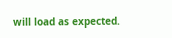will load as expected.